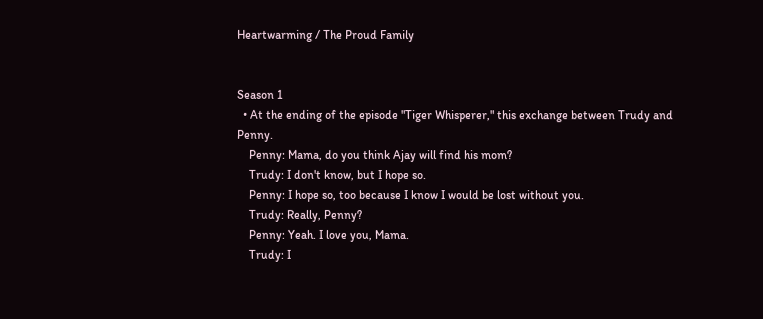Heartwarming / The Proud Family


Season 1
  • At the ending of the episode "Tiger Whisperer," this exchange between Trudy and Penny.
    Penny: Mama, do you think Ajay will find his mom?
    Trudy: I don't know, but I hope so.
    Penny: I hope so, too because I know I would be lost without you.
    Trudy: Really, Penny?
    Penny: Yeah. I love you, Mama.
    Trudy: I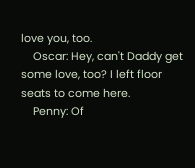love you, too.
    Oscar: Hey, can't Daddy get some love, too? I left floor seats to come here.
    Penny: Of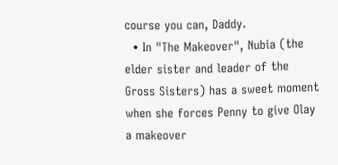course you can, Daddy.
  • In "The Makeover", Nubia (the elder sister and leader of the Gross Sisters) has a sweet moment when she forces Penny to give Olay a makeover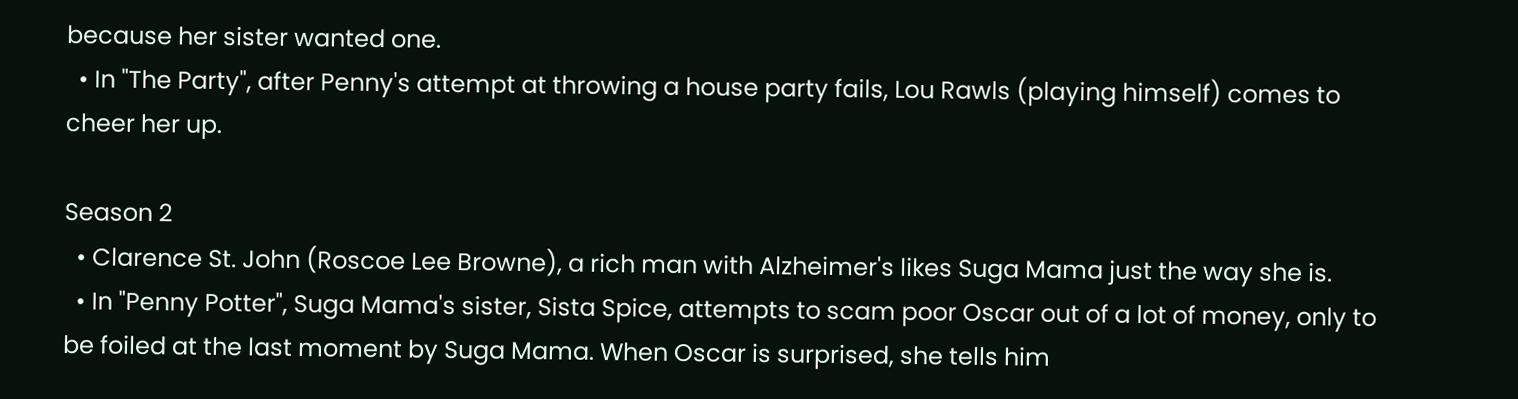because her sister wanted one.
  • In "The Party", after Penny's attempt at throwing a house party fails, Lou Rawls (playing himself) comes to cheer her up.

Season 2
  • Clarence St. John (Roscoe Lee Browne), a rich man with Alzheimer's likes Suga Mama just the way she is.
  • In "Penny Potter", Suga Mama's sister, Sista Spice, attempts to scam poor Oscar out of a lot of money, only to be foiled at the last moment by Suga Mama. When Oscar is surprised, she tells him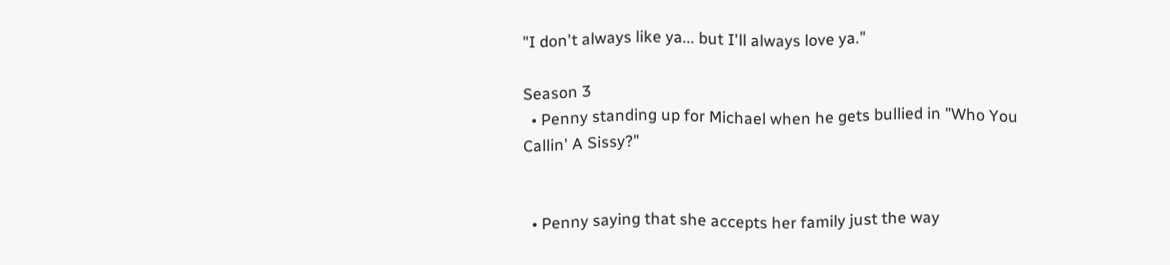"I don't always like ya... but I'll always love ya."

Season 3
  • Penny standing up for Michael when he gets bullied in "Who You Callin' A Sissy?"


  • Penny saying that she accepts her family just the way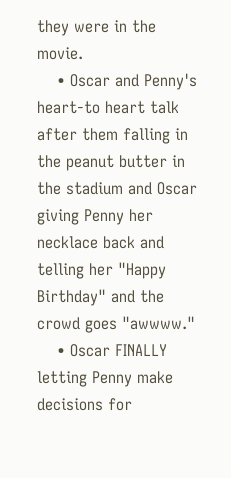they were in the movie.
    • Oscar and Penny's heart-to heart talk after them falling in the peanut butter in the stadium and Oscar giving Penny her necklace back and telling her "Happy Birthday" and the crowd goes "awwww."
    • Oscar FINALLY letting Penny make decisions for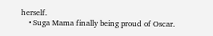herself.
    • Suga Mama finally being proud of Oscar.